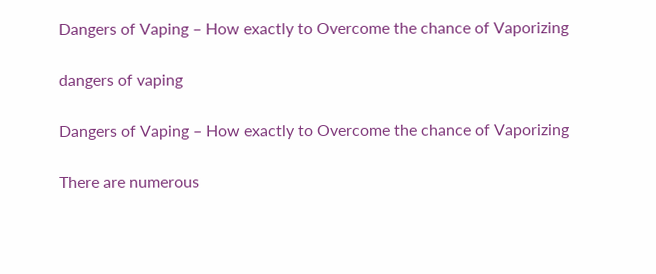Dangers of Vaping – How exactly to Overcome the chance of Vaporizing

dangers of vaping

Dangers of Vaping – How exactly to Overcome the chance of Vaporizing

There are numerous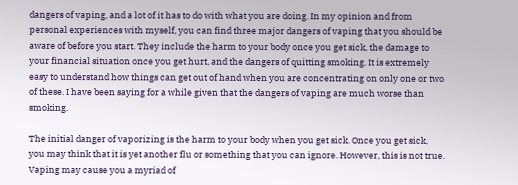dangers of vaping, and a lot of it has to do with what you are doing. In my opinion and from personal experiences with myself, you can find three major dangers of vaping that you should be aware of before you start. They include the harm to your body once you get sick, the damage to your financial situation once you get hurt, and the dangers of quitting smoking. It is extremely easy to understand how things can get out of hand when you are concentrating on only one or two of these. I have been saying for a while given that the dangers of vaping are much worse than smoking.

The initial danger of vaporizing is the harm to your body when you get sick. Once you get sick, you may think that it is yet another flu or something that you can ignore. However, this is not true. Vaping may cause you a myriad of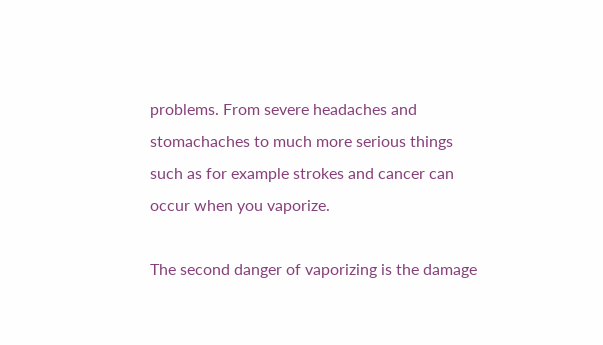problems. From severe headaches and stomachaches to much more serious things such as for example strokes and cancer can occur when you vaporize.

The second danger of vaporizing is the damage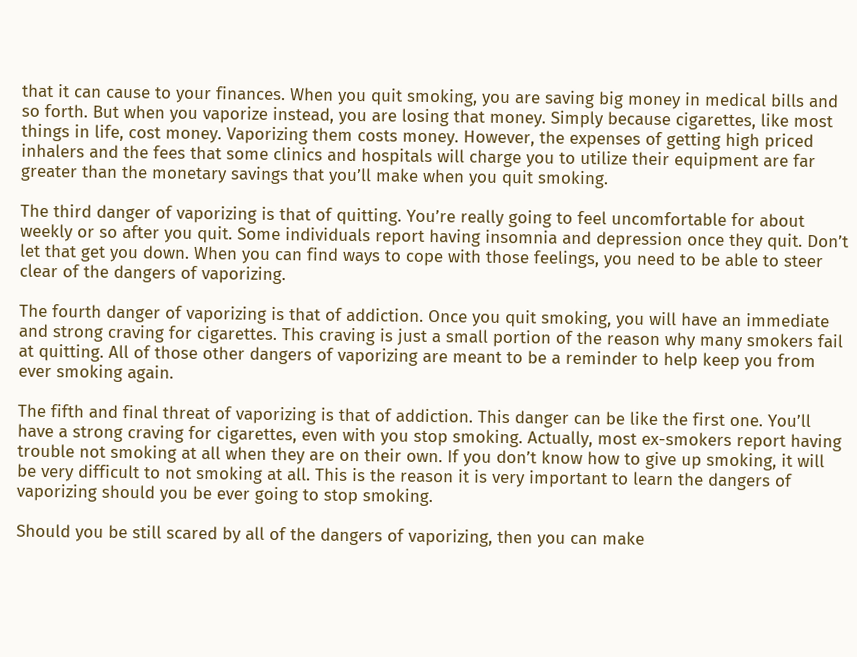that it can cause to your finances. When you quit smoking, you are saving big money in medical bills and so forth. But when you vaporize instead, you are losing that money. Simply because cigarettes, like most things in life, cost money. Vaporizing them costs money. However, the expenses of getting high priced inhalers and the fees that some clinics and hospitals will charge you to utilize their equipment are far greater than the monetary savings that you’ll make when you quit smoking.

The third danger of vaporizing is that of quitting. You’re really going to feel uncomfortable for about weekly or so after you quit. Some individuals report having insomnia and depression once they quit. Don’t let that get you down. When you can find ways to cope with those feelings, you need to be able to steer clear of the dangers of vaporizing.

The fourth danger of vaporizing is that of addiction. Once you quit smoking, you will have an immediate and strong craving for cigarettes. This craving is just a small portion of the reason why many smokers fail at quitting. All of those other dangers of vaporizing are meant to be a reminder to help keep you from ever smoking again.

The fifth and final threat of vaporizing is that of addiction. This danger can be like the first one. You’ll have a strong craving for cigarettes, even with you stop smoking. Actually, most ex-smokers report having trouble not smoking at all when they are on their own. If you don’t know how to give up smoking, it will be very difficult to not smoking at all. This is the reason it is very important to learn the dangers of vaporizing should you be ever going to stop smoking.

Should you be still scared by all of the dangers of vaporizing, then you can make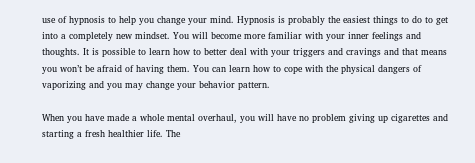use of hypnosis to help you change your mind. Hypnosis is probably the easiest things to do to get into a completely new mindset. You will become more familiar with your inner feelings and thoughts. It is possible to learn how to better deal with your triggers and cravings and that means you won’t be afraid of having them. You can learn how to cope with the physical dangers of vaporizing and you may change your behavior pattern.

When you have made a whole mental overhaul, you will have no problem giving up cigarettes and starting a fresh healthier life. The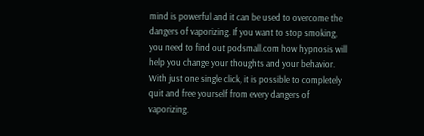mind is powerful and it can be used to overcome the dangers of vaporizing. If you want to stop smoking, you need to find out podsmall.com how hypnosis will help you change your thoughts and your behavior. With just one single click, it is possible to completely quit and free yourself from every dangers of vaporizing.